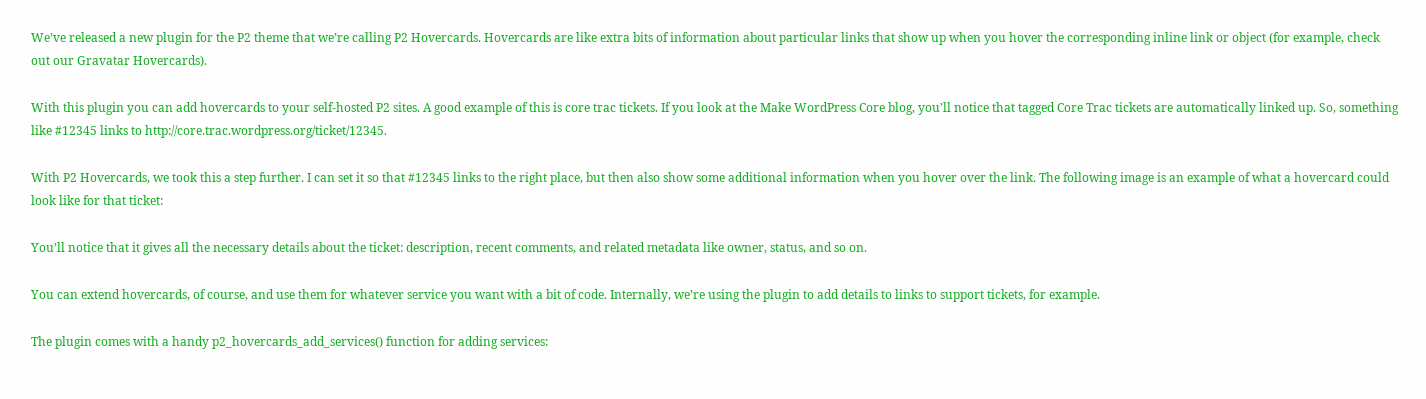We’ve released a new plugin for the P2 theme that we’re calling P2 Hovercards. Hovercards are like extra bits of information about particular links that show up when you hover the corresponding inline link or object (for example, check out our Gravatar Hovercards).

With this plugin you can add hovercards to your self-hosted P2 sites. A good example of this is core trac tickets. If you look at the Make WordPress Core blog, you’ll notice that tagged Core Trac tickets are automatically linked up. So, something like #12345 links to http://core.trac.wordpress.org/ticket/12345.

With P2 Hovercards, we took this a step further. I can set it so that #12345 links to the right place, but then also show some additional information when you hover over the link. The following image is an example of what a hovercard could look like for that ticket:

You’ll notice that it gives all the necessary details about the ticket: description, recent comments, and related metadata like owner, status, and so on.

You can extend hovercards, of course, and use them for whatever service you want with a bit of code. Internally, we’re using the plugin to add details to links to support tickets, for example.

The plugin comes with a handy p2_hovercards_add_services() function for adding services: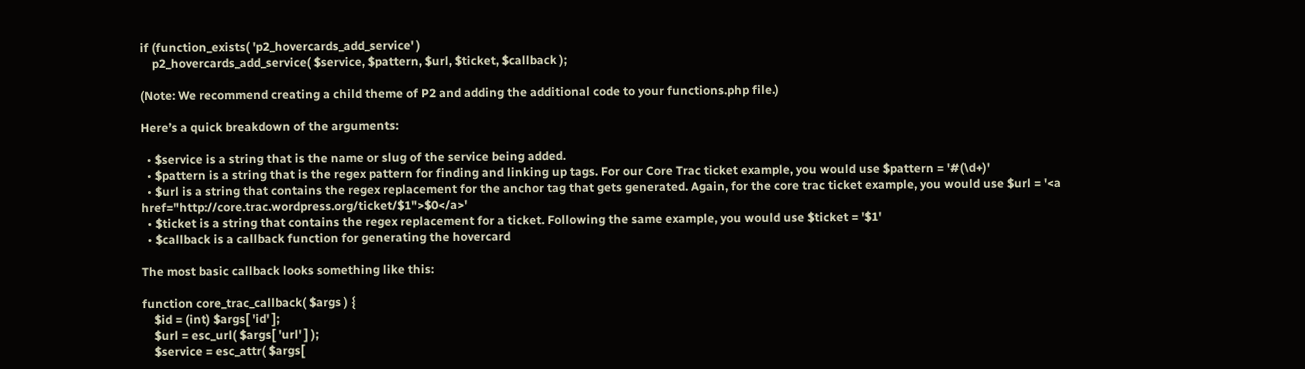if (function_exists( 'p2_hovercards_add_service' )
    p2_hovercards_add_service( $service, $pattern, $url, $ticket, $callback );

(Note: We recommend creating a child theme of P2 and adding the additional code to your functions.php file.)

Here’s a quick breakdown of the arguments:

  • $service is a string that is the name or slug of the service being added.
  • $pattern is a string that is the regex pattern for finding and linking up tags. For our Core Trac ticket example, you would use $pattern = '#(\d+)'
  • $url is a string that contains the regex replacement for the anchor tag that gets generated. Again, for the core trac ticket example, you would use $url = '<a href="http://core.trac.wordpress.org/ticket/$1">$0</a>'
  • $ticket is a string that contains the regex replacement for a ticket. Following the same example, you would use $ticket = '$1'
  • $callback is a callback function for generating the hovercard

The most basic callback looks something like this:

function core_trac_callback( $args ) {
    $id = (int) $args[ 'id' ];
    $url = esc_url( $args[ 'url' ] );
    $service = esc_attr( $args[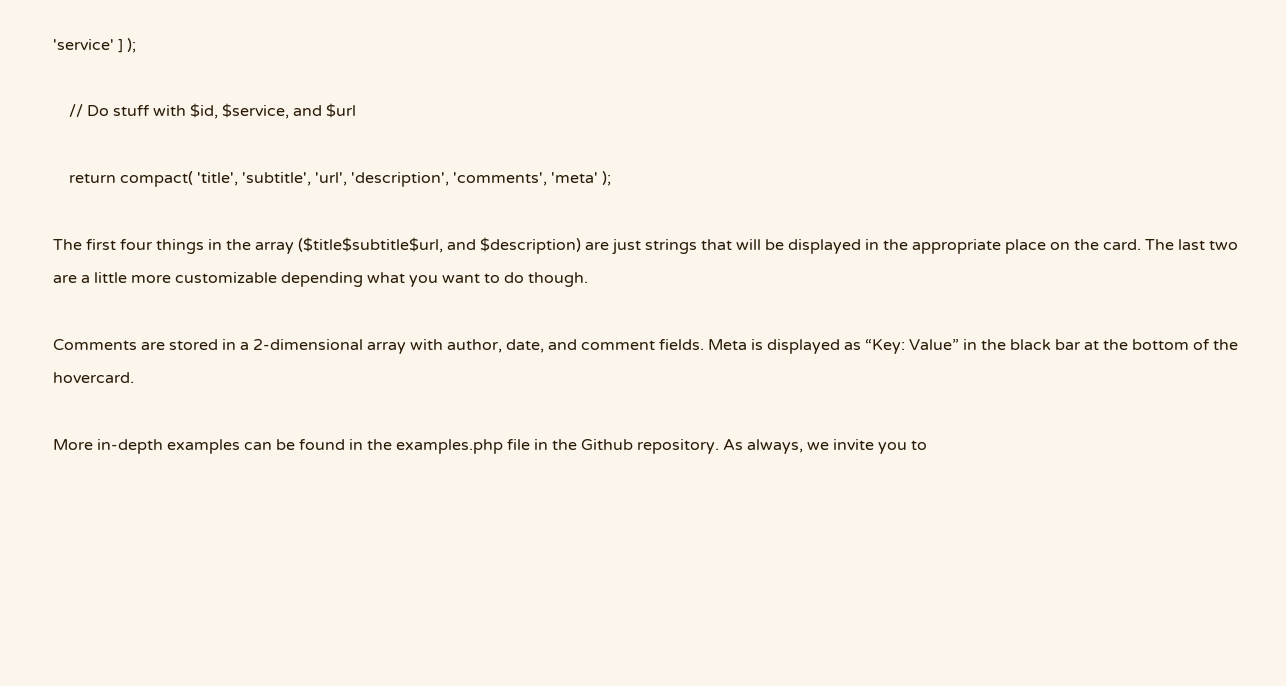'service' ] );

    // Do stuff with $id, $service, and $url

    return compact( 'title', 'subtitle', 'url', 'description', 'comments', 'meta' );

The first four things in the array ($title$subtitle$url, and $description) are just strings that will be displayed in the appropriate place on the card. The last two are a little more customizable depending what you want to do though.

Comments are stored in a 2-dimensional array with author, date, and comment fields. Meta is displayed as “Key: Value” in the black bar at the bottom of the hovercard.

More in-depth examples can be found in the examples.php file in the Github repository. As always, we invite you to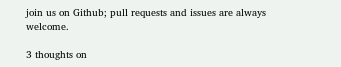join us on Github; pull requests and issues are always welcome.

3 thoughts on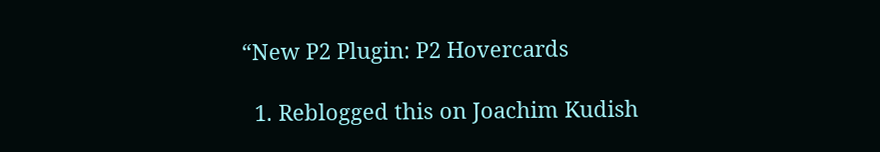“New P2 Plugin: P2 Hovercards

  1. Reblogged this on Joachim Kudish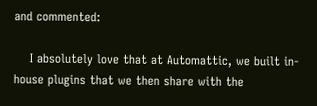and commented:

    I absolutely love that at Automattic, we built in-house plugins that we then share with the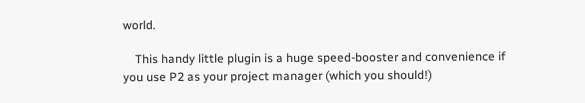world.

    This handy little plugin is a huge speed-booster and convenience if you use P2 as your project manager (which you should!)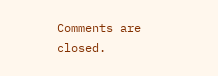Comments are closed.